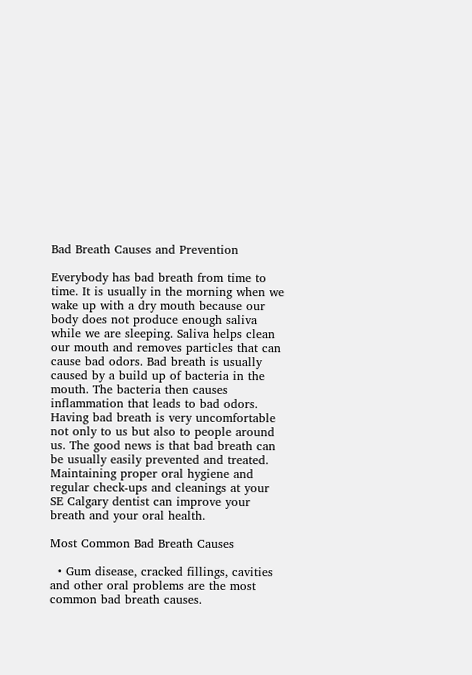Bad Breath Causes and Prevention

Everybody has bad breath from time to time. It is usually in the morning when we wake up with a dry mouth because our body does not produce enough saliva while we are sleeping. Saliva helps clean our mouth and removes particles that can cause bad odors. Bad breath is usually caused by a build up of bacteria in the mouth. The bacteria then causes inflammation that leads to bad odors. Having bad breath is very uncomfortable not only to us but also to people around us. The good news is that bad breath can be usually easily prevented and treated. Maintaining proper oral hygiene and regular check-ups and cleanings at your SE Calgary dentist can improve your breath and your oral health.

Most Common Bad Breath Causes

  • Gum disease, cracked fillings, cavities and other oral problems are the most common bad breath causes.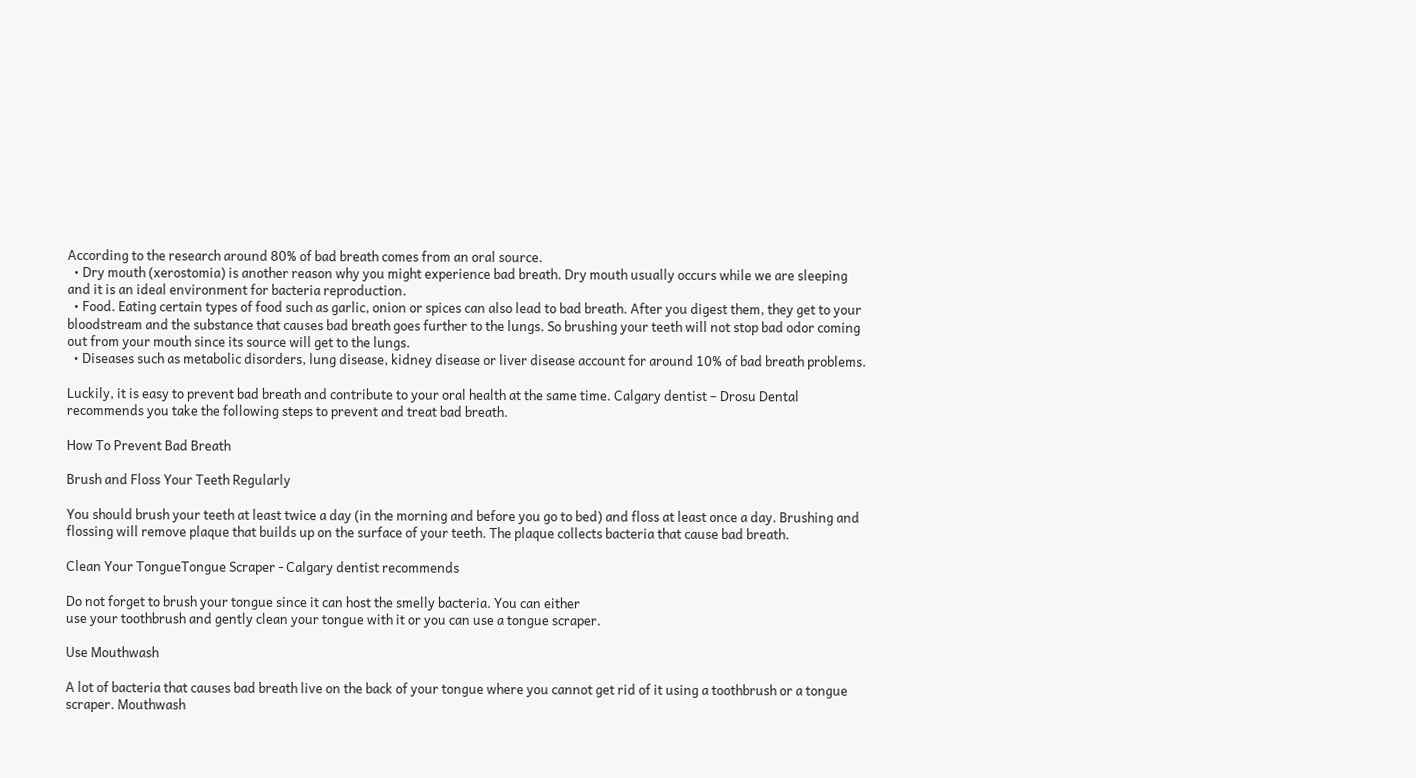According to the research around 80% of bad breath comes from an oral source.
  • Dry mouth (xerostomia) is another reason why you might experience bad breath. Dry mouth usually occurs while we are sleeping and it is an ideal environment for bacteria reproduction.
  • Food. Eating certain types of food such as garlic, onion or spices can also lead to bad breath. After you digest them, they get to your bloodstream and the substance that causes bad breath goes further to the lungs. So brushing your teeth will not stop bad odor coming out from your mouth since its source will get to the lungs.
  • Diseases such as metabolic disorders, lung disease, kidney disease or liver disease account for around 10% of bad breath problems.

Luckily, it is easy to prevent bad breath and contribute to your oral health at the same time. Calgary dentist – Drosu Dental recommends you take the following steps to prevent and treat bad breath.

How To Prevent Bad Breath

Brush and Floss Your Teeth Regularly

You should brush your teeth at least twice a day (in the morning and before you go to bed) and floss at least once a day. Brushing and flossing will remove plaque that builds up on the surface of your teeth. The plaque collects bacteria that cause bad breath.

Clean Your TongueTongue Scraper - Calgary dentist recommends

Do not forget to brush your tongue since it can host the smelly bacteria. You can either
use your toothbrush and gently clean your tongue with it or you can use a tongue scraper.

Use Mouthwash

A lot of bacteria that causes bad breath live on the back of your tongue where you cannot get rid of it using a toothbrush or a tongue scraper. Mouthwash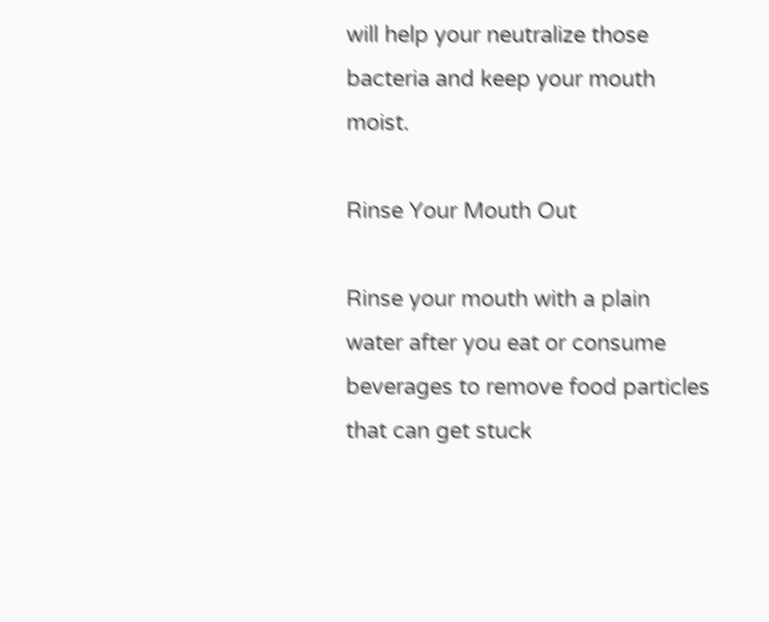will help your neutralize those bacteria and keep your mouth moist.

Rinse Your Mouth Out

Rinse your mouth with a plain water after you eat or consume beverages to remove food particles that can get stuck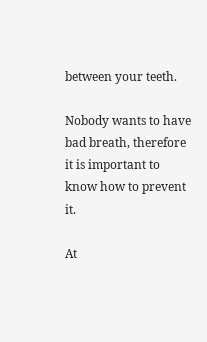between your teeth.

Nobody wants to have bad breath, therefore it is important to know how to prevent it.

At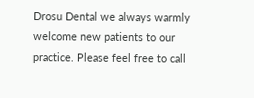Drosu Dental we always warmly welcome new patients to our practice. Please feel free to call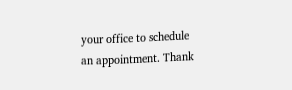your office to schedule an appointment. Thank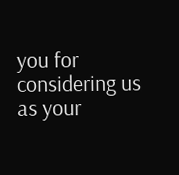you for considering us as your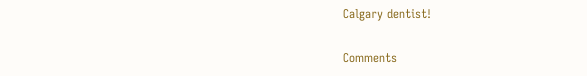Calgary dentist!

Comments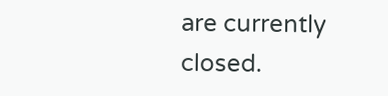are currently closed.